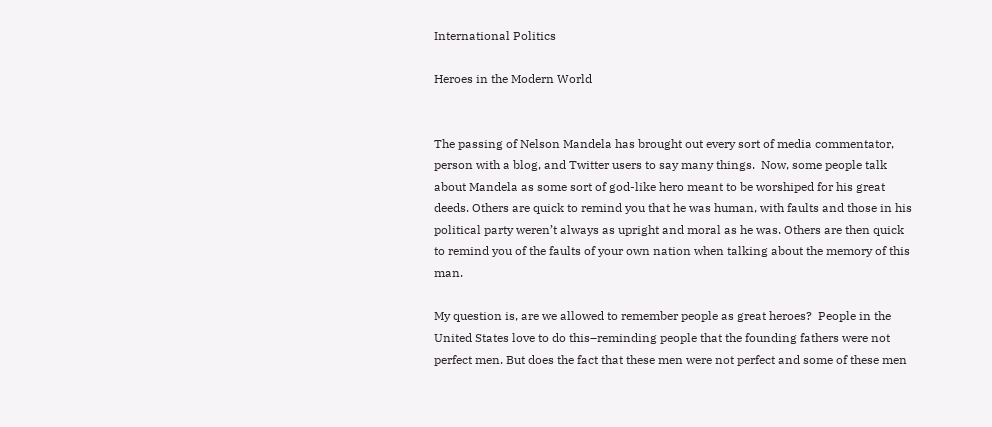International Politics

Heroes in the Modern World


The passing of Nelson Mandela has brought out every sort of media commentator, person with a blog, and Twitter users to say many things.  Now, some people talk about Mandela as some sort of god-like hero meant to be worshiped for his great deeds. Others are quick to remind you that he was human, with faults and those in his political party weren’t always as upright and moral as he was. Others are then quick to remind you of the faults of your own nation when talking about the memory of this man.

My question is, are we allowed to remember people as great heroes?  People in the United States love to do this–reminding people that the founding fathers were not perfect men. But does the fact that these men were not perfect and some of these men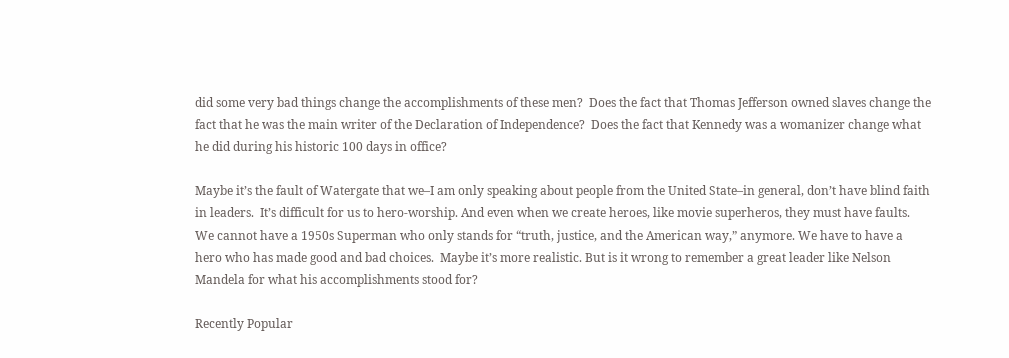did some very bad things change the accomplishments of these men?  Does the fact that Thomas Jefferson owned slaves change the fact that he was the main writer of the Declaration of Independence?  Does the fact that Kennedy was a womanizer change what he did during his historic 100 days in office?

Maybe it’s the fault of Watergate that we–I am only speaking about people from the United State–in general, don’t have blind faith in leaders.  It’s difficult for us to hero-worship. And even when we create heroes, like movie superheros, they must have faults.  We cannot have a 1950s Superman who only stands for “truth, justice, and the American way,” anymore. We have to have a hero who has made good and bad choices.  Maybe it’s more realistic. But is it wrong to remember a great leader like Nelson Mandela for what his accomplishments stood for?

Recently Popular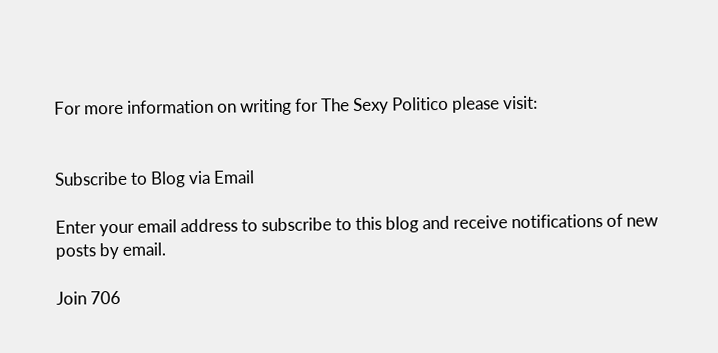For more information on writing for The Sexy Politico please visit:


Subscribe to Blog via Email

Enter your email address to subscribe to this blog and receive notifications of new posts by email.

Join 706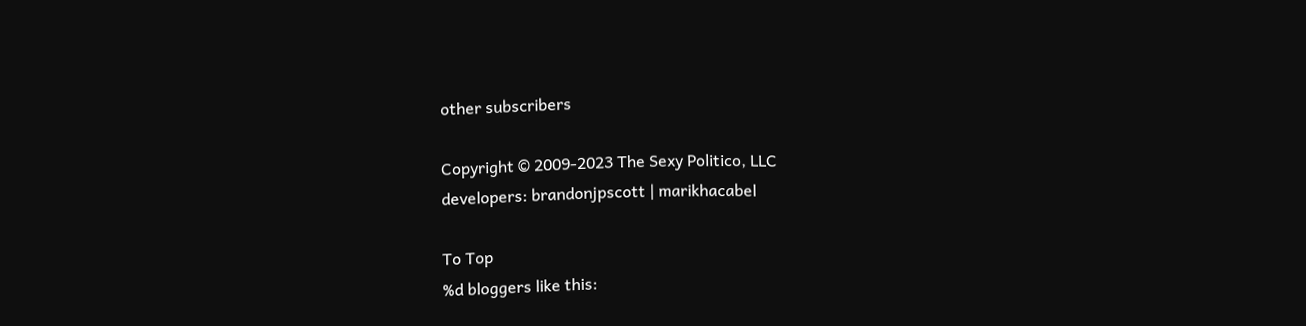other subscribers

Copyright © 2009-2023 The Sexy Politico, LLC
developers: brandonjpscott | marikhacabel

To Top
%d bloggers like this: